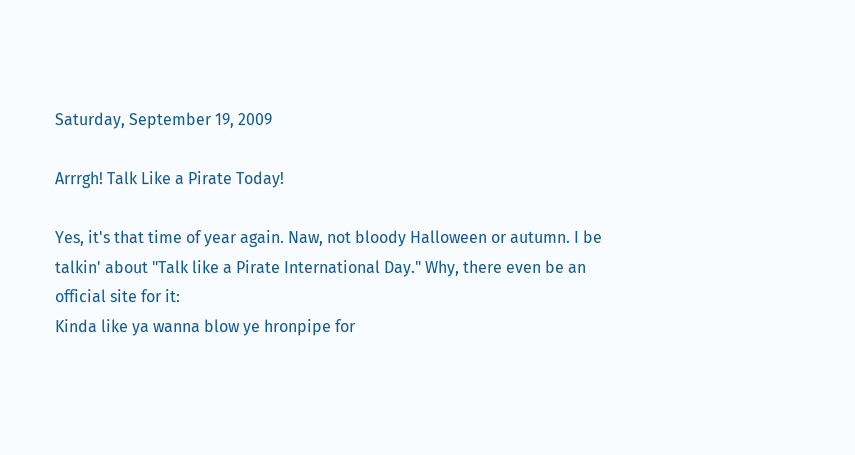Saturday, September 19, 2009

Arrrgh! Talk Like a Pirate Today!

Yes, it's that time of year again. Naw, not bloody Halloween or autumn. I be talkin' about "Talk like a Pirate International Day." Why, there even be an official site for it:
Kinda like ya wanna blow ye hronpipe for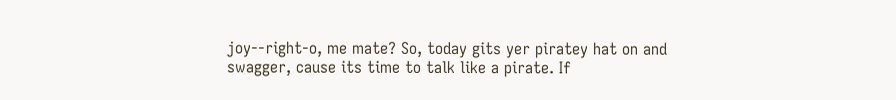joy--right-o, me mate? So, today gits yer piratey hat on and swagger, cause its time to talk like a pirate. If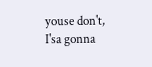youse don't, I'sa gonna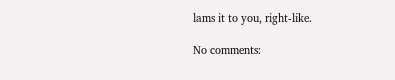lams it to you, right-like.

No comments: